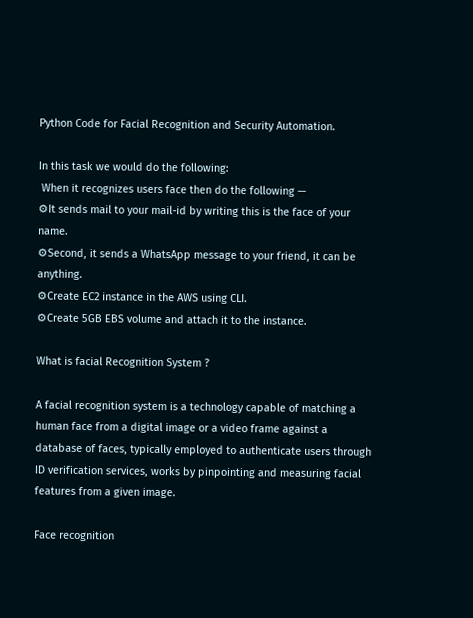Python Code for Facial Recognition and Security Automation.

In this task we would do the following:
 When it recognizes users face then do the following —
⚙It sends mail to your mail-id by writing this is the face of your name.
⚙Second, it sends a WhatsApp message to your friend, it can be anything.
⚙Create EC2 instance in the AWS using CLI.
⚙Create 5GB EBS volume and attach it to the instance.

What is facial Recognition System ?

A facial recognition system is a technology capable of matching a human face from a digital image or a video frame against a database of faces, typically employed to authenticate users through ID verification services, works by pinpointing and measuring facial features from a given image.

Face recognition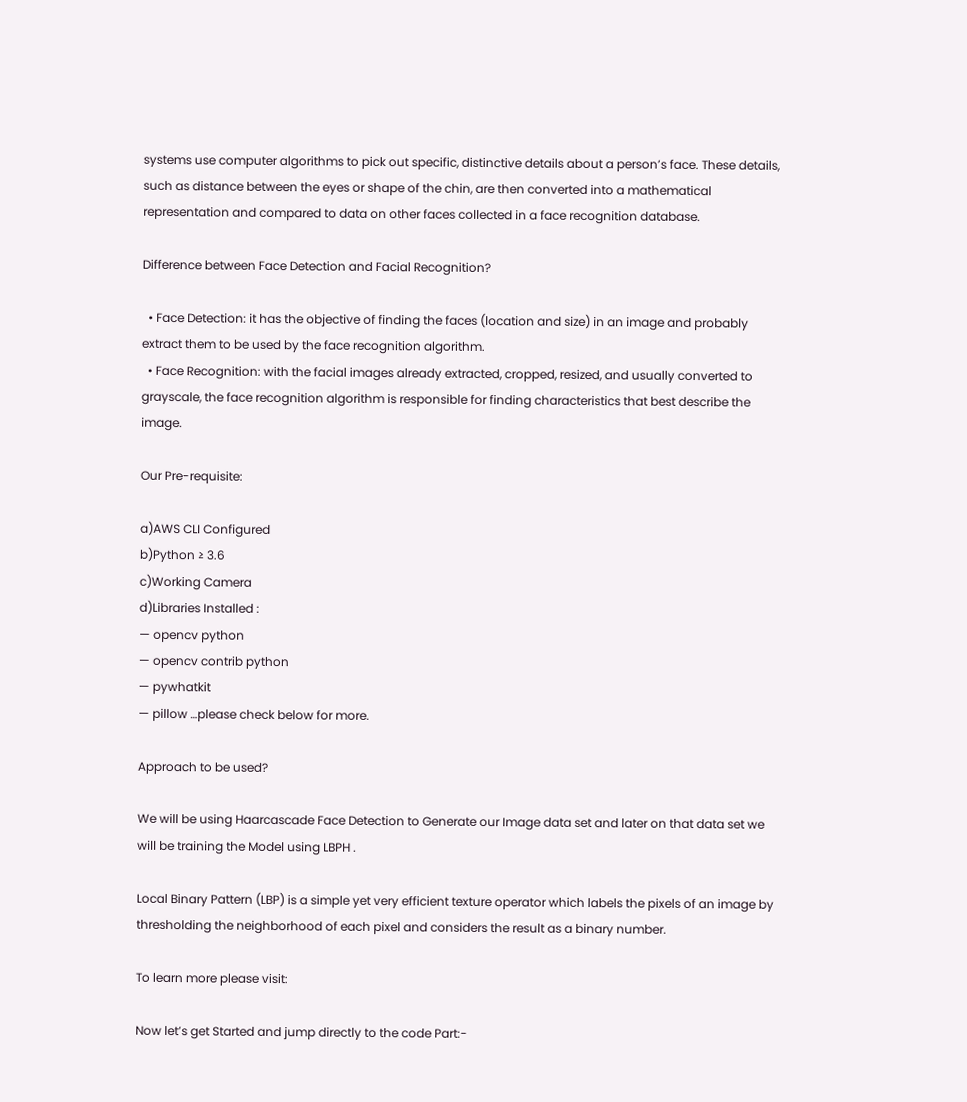systems use computer algorithms to pick out specific, distinctive details about a person’s face. These details, such as distance between the eyes or shape of the chin, are then converted into a mathematical representation and compared to data on other faces collected in a face recognition database.

Difference between Face Detection and Facial Recognition?

  • Face Detection: it has the objective of finding the faces (location and size) in an image and probably extract them to be used by the face recognition algorithm.
  • Face Recognition: with the facial images already extracted, cropped, resized, and usually converted to grayscale, the face recognition algorithm is responsible for finding characteristics that best describe the image.

Our Pre-requisite:

a)AWS CLI Configured
b)Python ≥ 3.6
c)Working Camera
d)Libraries Installed :
— opencv python
— opencv contrib python
— pywhatkit
— pillow …please check below for more.

Approach to be used?

We will be using Haarcascade Face Detection to Generate our Image data set and later on that data set we will be training the Model using LBPH .

Local Binary Pattern (LBP) is a simple yet very efficient texture operator which labels the pixels of an image by thresholding the neighborhood of each pixel and considers the result as a binary number.

To learn more please visit:

Now let’s get Started and jump directly to the code Part:-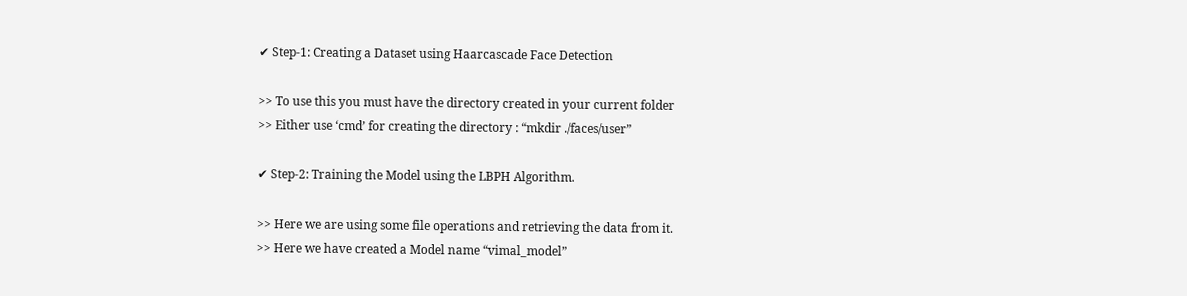✔ Step-1: Creating a Dataset using Haarcascade Face Detection

>> To use this you must have the directory created in your current folder
>> Either use ‘cmd’ for creating the directory : “mkdir ./faces/user”

✔ Step-2: Training the Model using the LBPH Algorithm.

>> Here we are using some file operations and retrieving the data from it.
>> Here we have created a Model name “vimal_model”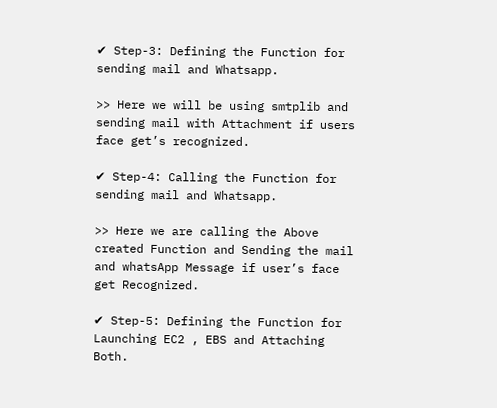✔ Step-3: Defining the Function for sending mail and Whatsapp.

>> Here we will be using smtplib and sending mail with Attachment if users face get’s recognized.

✔ Step-4: Calling the Function for sending mail and Whatsapp.

>> Here we are calling the Above created Function and Sending the mail and whatsApp Message if user’s face get Recognized.

✔ Step-5: Defining the Function for Launching EC2 , EBS and Attaching Both.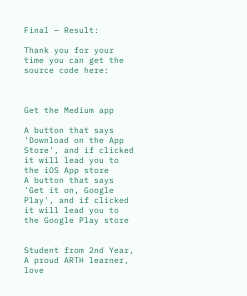Final — Result:

Thank you for your time you can get the source code here:



Get the Medium app

A button that says 'Download on the App Store', and if clicked it will lead you to the iOS App store
A button that says 'Get it on, Google Play', and if clicked it will lead you to the Google Play store


Student from 2nd Year, A proud ARTH learner, love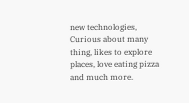new technologies, Curious about many thing, likes to explore places, love eating pizza and much more.